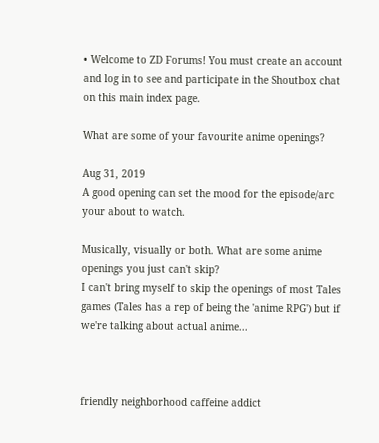• Welcome to ZD Forums! You must create an account and log in to see and participate in the Shoutbox chat on this main index page.

What are some of your favourite anime openings?

Aug 31, 2019
A good opening can set the mood for the episode/arc your about to watch.

Musically, visually or both. What are some anime openings you just can't skip?
I can't bring myself to skip the openings of most Tales games (Tales has a rep of being the 'anime RPG') but if we're talking about actual anime...



friendly neighborhood caffeine addict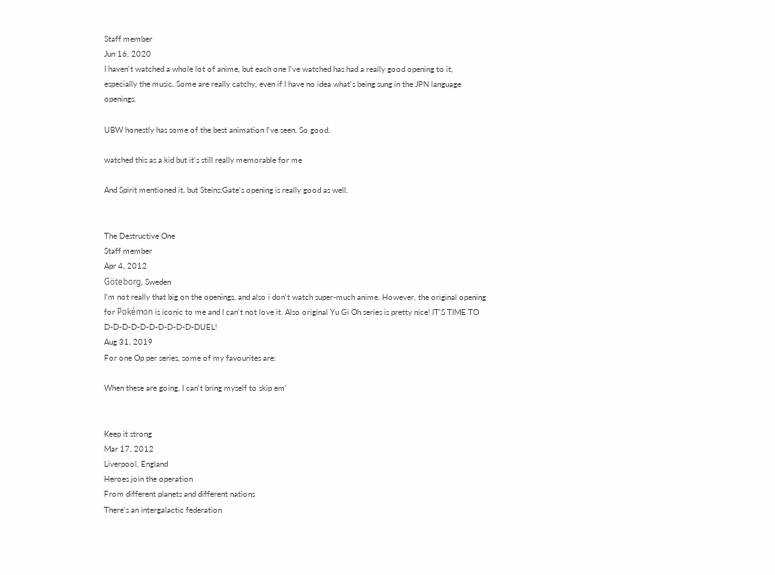Staff member
Jun 16, 2020
I haven't watched a whole lot of anime, but each one I've watched has had a really good opening to it, especially the music. Some are really catchy, even if I have no idea what's being sung in the JPN language openings.

UBW honestly has some of the best animation I've seen. So good.

watched this as a kid but it's still really memorable for me

And Spirit mentioned it, but Steins;Gate's opening is really good as well.


The Destructive One
Staff member
Apr 4, 2012
Göteborg, Sweden
I'm not really that big on the openings, and also i don't watch super-much anime. However, the original opening for Pokémon is iconic to me and I can't not love it. Also original Yu Gi Oh series is pretty nice! IT'S TIME TO D-D-D-D-D-D-D-D-D-D-DUEL!
Aug 31, 2019
For one Op per series, some of my favourites are:

When these are going, I can't bring myself to skip em'


Keep it strong
Mar 17, 2012
Liverpool, England
Heroes join the operation
From different planets and different nations
There's an intergalactic federation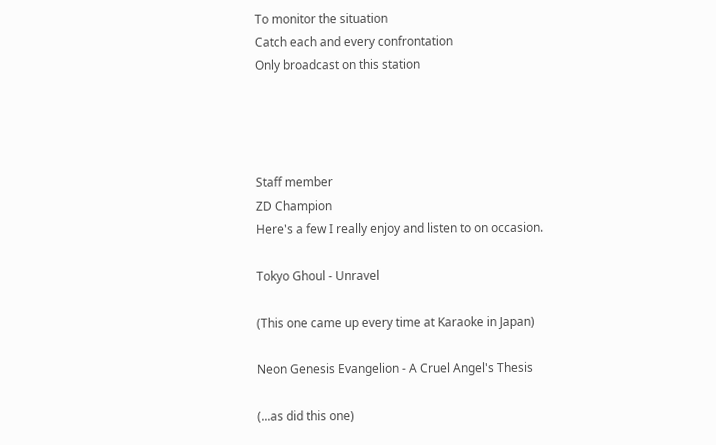To monitor the situation
Catch each and every confrontation
Only broadcast on this station




Staff member
ZD Champion
Here's a few I really enjoy and listen to on occasion.

Tokyo Ghoul - Unravel

(This one came up every time at Karaoke in Japan)

Neon Genesis Evangelion - A Cruel Angel's Thesis

(...as did this one)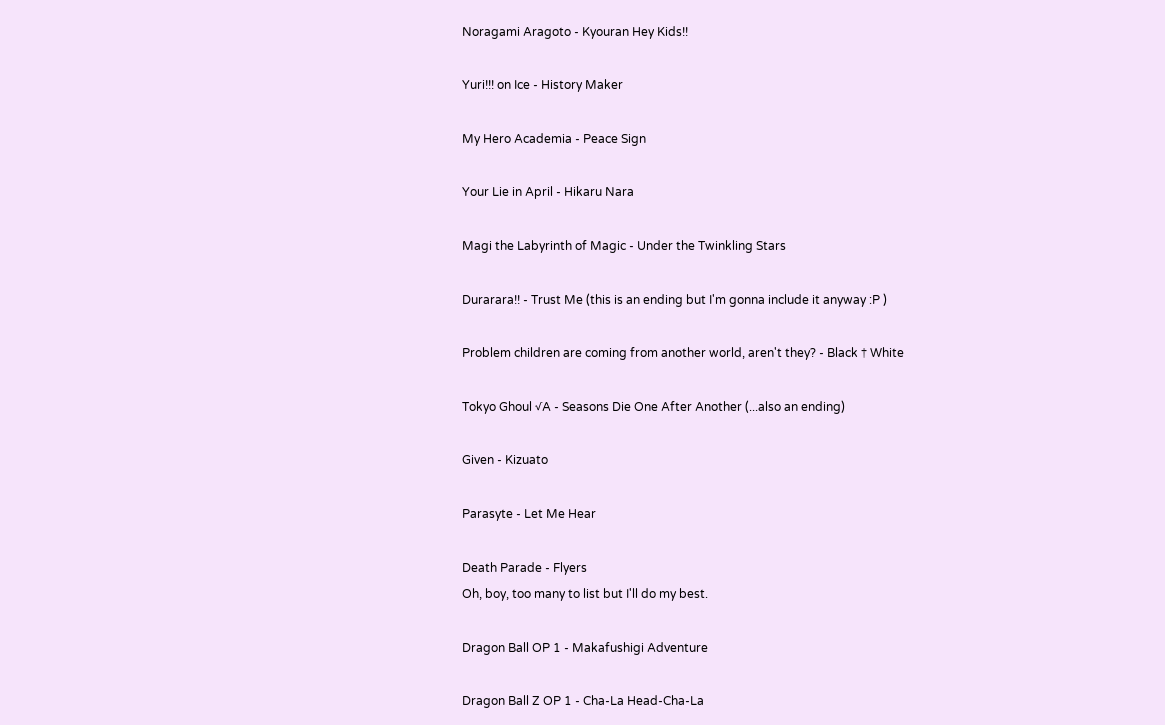Noragami Aragoto - Kyouran Hey Kids!!

Yuri!!! on Ice - History Maker

My Hero Academia - Peace Sign

Your Lie in April - Hikaru Nara

Magi the Labyrinth of Magic - Under the Twinkling Stars

Durarara!! - Trust Me (this is an ending but I'm gonna include it anyway :P )

Problem children are coming from another world, aren't they? - Black † White

Tokyo Ghoul √A - Seasons Die One After Another (...also an ending)

Given - Kizuato

Parasyte - Let Me Hear

Death Parade - Flyers
Oh, boy, too many to list but I'll do my best.

Dragon Ball OP 1 - Makafushigi Adventure

Dragon Ball Z OP 1 - Cha-La Head-Cha-La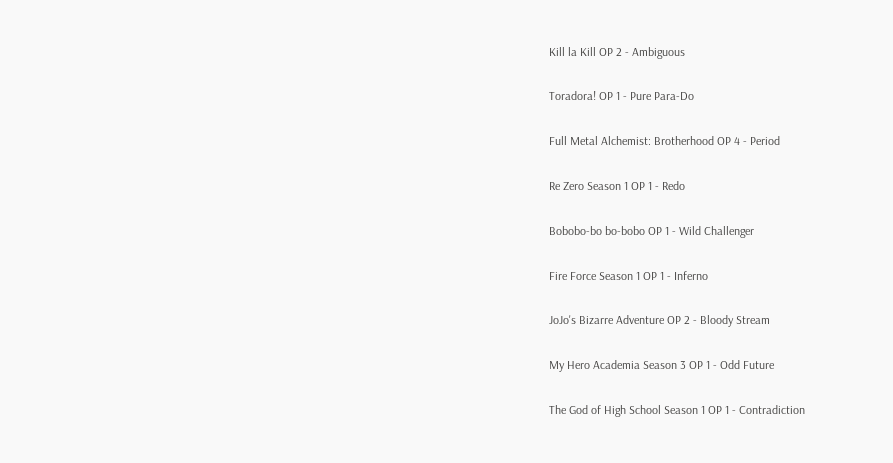Kill la Kill OP 2 - Ambiguous

Toradora! OP 1 - Pure Para-Do

Full Metal Alchemist: Brotherhood OP 4 - Period

Re Zero Season 1 OP 1 - Redo

Bobobo-bo bo-bobo OP 1 - Wild Challenger

Fire Force Season 1 OP 1 - Inferno

JoJo's Bizarre Adventure OP 2 - Bloody Stream

My Hero Academia Season 3 OP 1 - Odd Future

The God of High School Season 1 OP 1 - Contradiction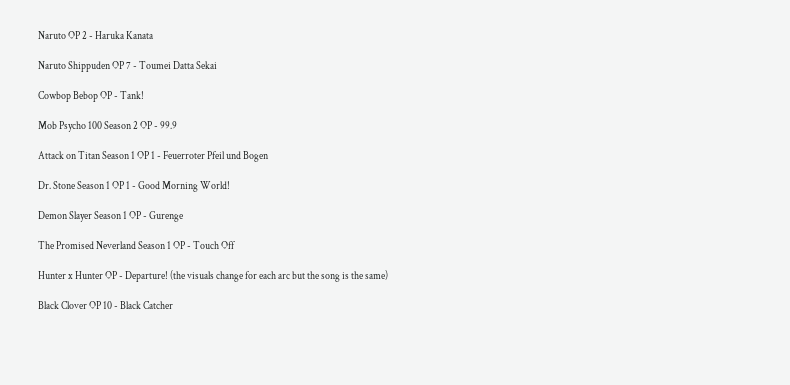Naruto OP 2 - Haruka Kanata

Naruto Shippuden OP 7 - Toumei Datta Sekai

Cowbop Bebop OP - Tank!

Mob Psycho 100 Season 2 OP - 99.9

Attack on Titan Season 1 OP 1 - Feuerroter Pfeil und Bogen

Dr. Stone Season 1 OP 1 - Good Morning World!

Demon Slayer Season 1 OP - Gurenge

The Promised Neverland Season 1 OP - Touch Off

Hunter x Hunter OP - Departure! (the visuals change for each arc but the song is the same)

Black Clover OP 10 - Black Catcher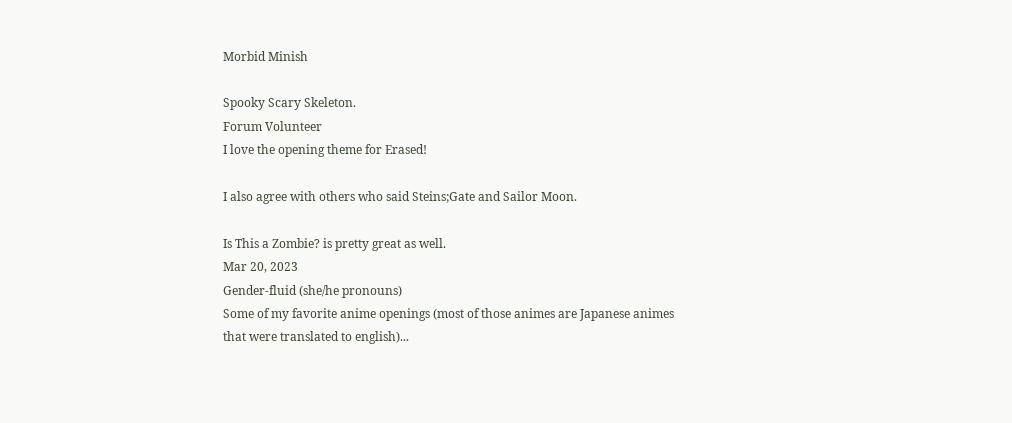Morbid Minish

Spooky Scary Skeleton.
Forum Volunteer
I love the opening theme for Erased!

I also agree with others who said Steins;Gate and Sailor Moon.

Is This a Zombie? is pretty great as well.
Mar 20, 2023
Gender-fluid (she/he pronouns)
Some of my favorite anime openings (most of those animes are Japanese animes that were translated to english)...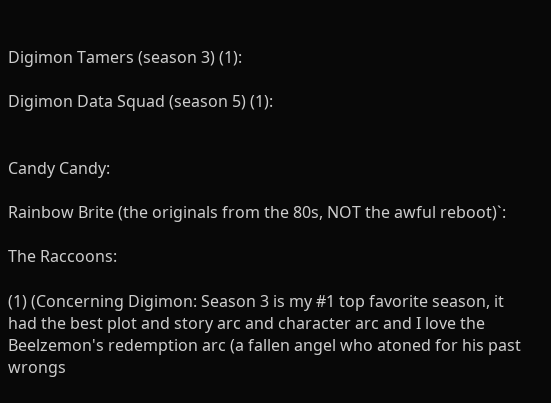Digimon Tamers (season 3) (1):

Digimon Data Squad (season 5) (1):


Candy Candy:

Rainbow Brite (the originals from the 80s, NOT the awful reboot)`:

The Raccoons:

(1) (Concerning Digimon: Season 3 is my #1 top favorite season, it had the best plot and story arc and character arc and I love the Beelzemon's redemption arc (a fallen angel who atoned for his past wrongs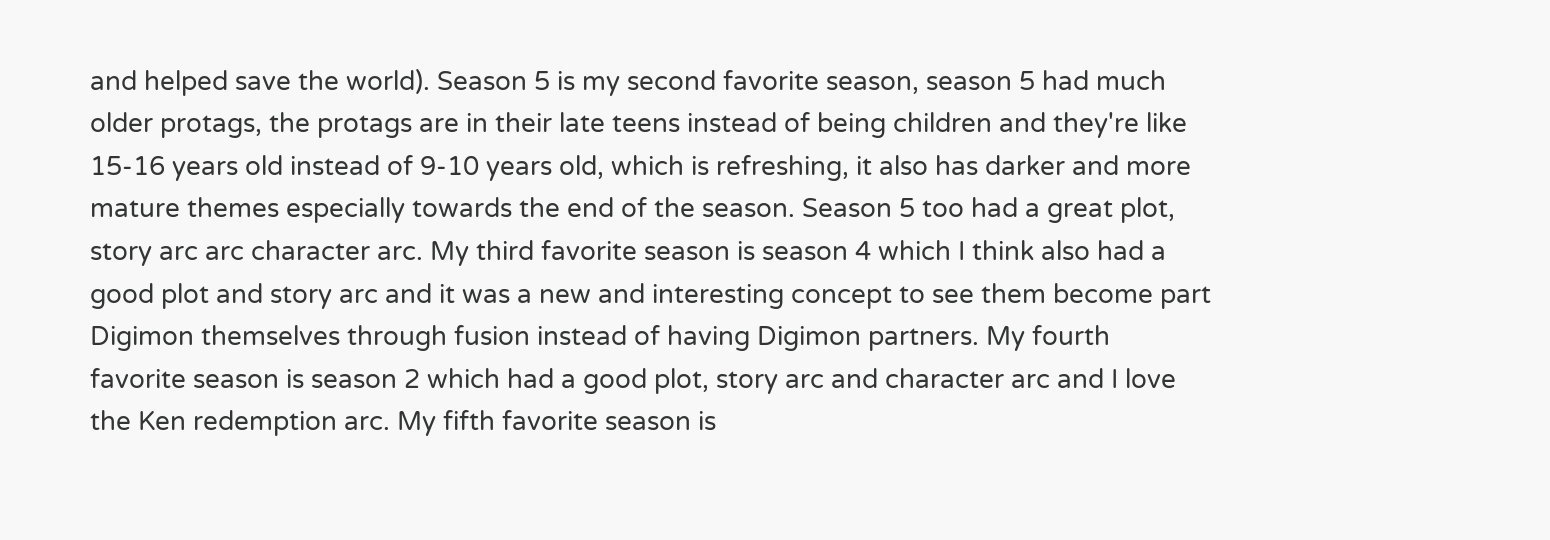and helped save the world). Season 5 is my second favorite season, season 5 had much older protags, the protags are in their late teens instead of being children and they're like 15-16 years old instead of 9-10 years old, which is refreshing, it also has darker and more mature themes especially towards the end of the season. Season 5 too had a great plot, story arc arc character arc. My third favorite season is season 4 which I think also had a good plot and story arc and it was a new and interesting concept to see them become part Digimon themselves through fusion instead of having Digimon partners. My fourth favorite season is season 2 which had a good plot, story arc and character arc and I love the Ken redemption arc. My fifth favorite season is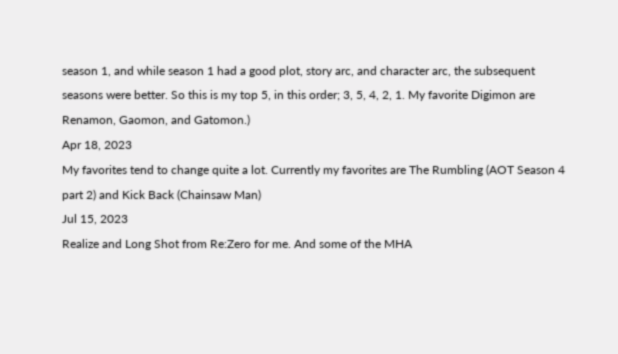season 1, and while season 1 had a good plot, story arc, and character arc, the subsequent seasons were better. So this is my top 5, in this order; 3, 5, 4, 2, 1. My favorite Digimon are Renamon, Gaomon, and Gatomon.)
Apr 18, 2023
My favorites tend to change quite a lot. Currently my favorites are The Rumbling (AOT Season 4 part 2) and Kick Back (Chainsaw Man)
Jul 15, 2023
Realize and Long Shot from Re:Zero for me. And some of the MHA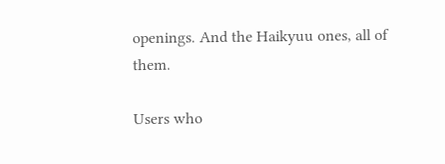openings. And the Haikyuu ones, all of them.

Users who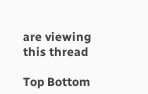are viewing this thread

Top Bottom